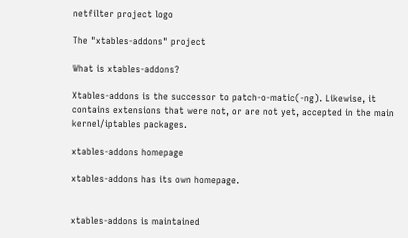netfilter project logo

The "xtables-addons" project

What is xtables-addons?

Xtables-addons is the successor to patch-o-matic(-ng). Likewise, it contains extensions that were not, or are not yet, accepted in the main kernel/iptables packages.

xtables-addons homepage

xtables-addons has its own homepage.


xtables-addons is maintained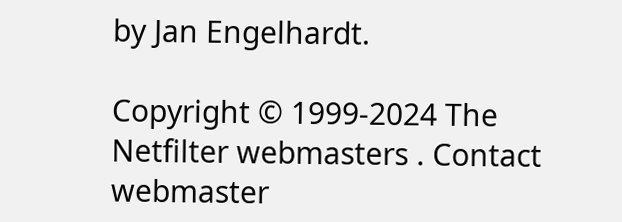by Jan Engelhardt.

Copyright © 1999-2024 The Netfilter webmasters . Contact webmaster